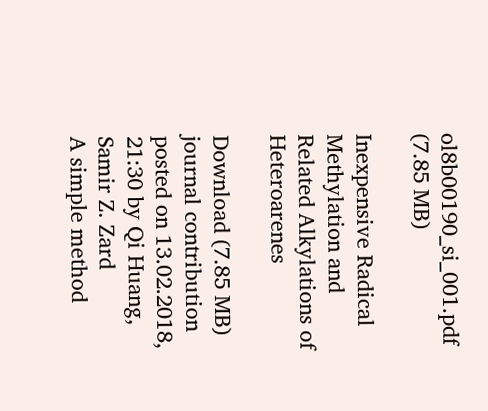ol8b00190_si_001.pdf (7.85 MB)

Inexpensive Radical Methylation and Related Alkylations of Heteroarenes

Download (7.85 MB)
journal contribution
posted on 13.02.2018, 21:30 by Qi Huang, Samir Z. Zard
A simple method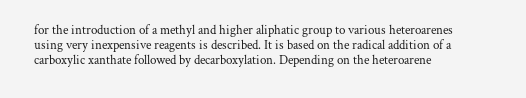for the introduction of a methyl and higher aliphatic group to various heteroarenes using very inexpensive reagents is described. It is based on the radical addition of a carboxylic xanthate followed by decarboxylation. Depending on the heteroarene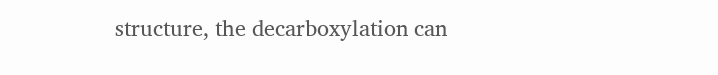structure, the decarboxylation can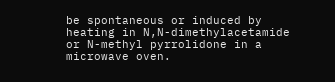be spontaneous or induced by heating in N,N-dimethylacetamide or N-methyl pyrrolidone in a microwave oven.